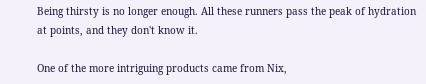Being thirsty is no longer enough. All these runners pass the peak of hydration at points, and they don't know it.

One of the more intriguing products came from Nix,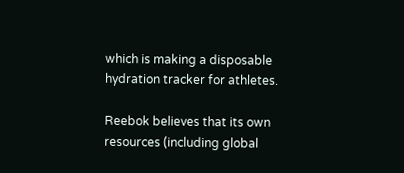which is making a disposable hydration tracker for athletes.

Reebok believes that its own resources (including global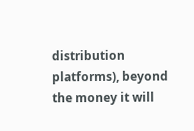distribution platforms), beyond the money it will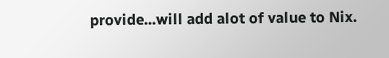provide...will add alot of value to Nix.